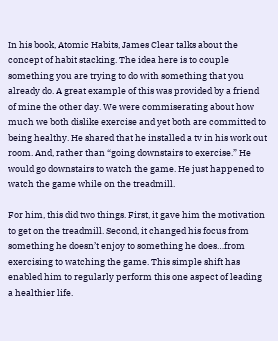In his book, Atomic Habits, James Clear talks about the concept of habit stacking. The idea here is to couple something you are trying to do with something that you already do. A great example of this was provided by a friend of mine the other day. We were commiserating about how much we both dislike exercise and yet both are committed to being healthy. He shared that he installed a tv in his work out room. And, rather than “going downstairs to exercise.” He would go downstairs to watch the game. He just happened to watch the game while on the treadmill.

For him, this did two things. First, it gave him the motivation to get on the treadmill. Second, it changed his focus from something he doesn’t enjoy to something he does…from exercising to watching the game. This simple shift has enabled him to regularly perform this one aspect of leading a healthier life.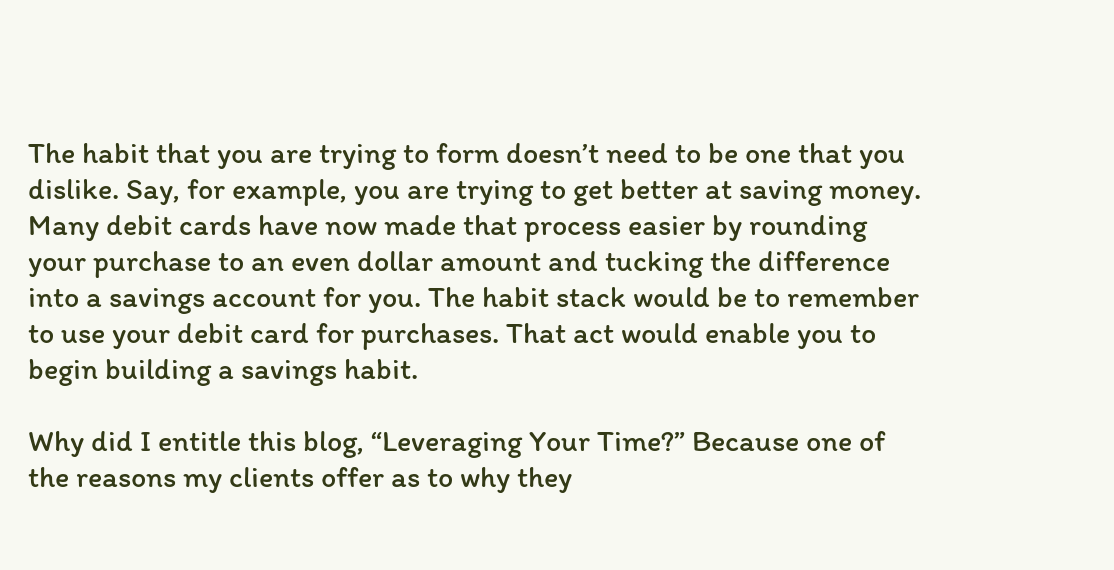The habit that you are trying to form doesn’t need to be one that you dislike. Say, for example, you are trying to get better at saving money. Many debit cards have now made that process easier by rounding your purchase to an even dollar amount and tucking the difference into a savings account for you. The habit stack would be to remember to use your debit card for purchases. That act would enable you to begin building a savings habit.

Why did I entitle this blog, “Leveraging Your Time?” Because one of the reasons my clients offer as to why they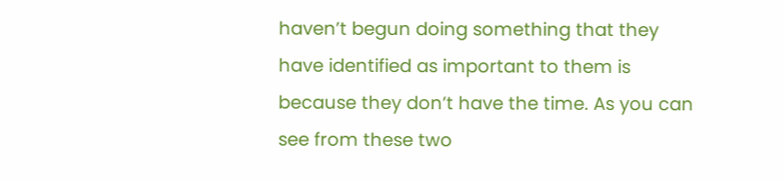haven’t begun doing something that they have identified as important to them is because they don’t have the time. As you can see from these two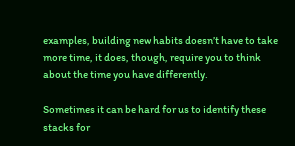examples, building new habits doesn’t have to take more time, it does, though, require you to think about the time you have differently.

Sometimes it can be hard for us to identify these stacks for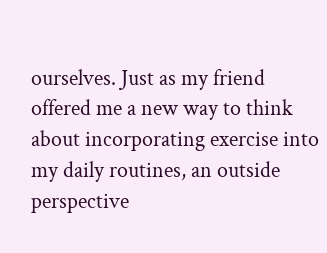ourselves. Just as my friend offered me a new way to think about incorporating exercise into my daily routines, an outside perspective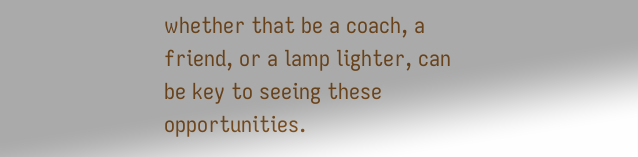whether that be a coach, a friend, or a lamp lighter, can be key to seeing these opportunities.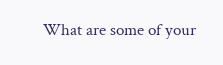What are some of your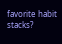favorite habit stacks?